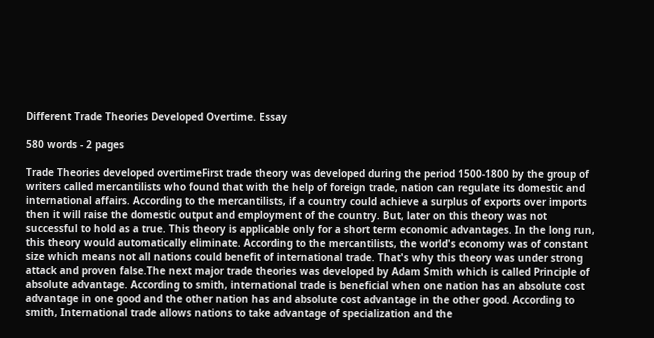Different Trade Theories Developed Overtime. Essay

580 words - 2 pages

Trade Theories developed overtimeFirst trade theory was developed during the period 1500-1800 by the group of writers called mercantilists who found that with the help of foreign trade, nation can regulate its domestic and international affairs. According to the mercantilists, if a country could achieve a surplus of exports over imports then it will raise the domestic output and employment of the country. But, later on this theory was not successful to hold as a true. This theory is applicable only for a short term economic advantages. In the long run, this theory would automatically eliminate. According to the mercantilists, the world's economy was of constant size which means not all nations could benefit of international trade. That's why this theory was under strong attack and proven false.The next major trade theories was developed by Adam Smith which is called Principle of absolute advantage. According to smith, international trade is beneficial when one nation has an absolute cost advantage in one good and the other nation has and absolute cost advantage in the other good. According to smith, International trade allows nations to take advantage of specialization and the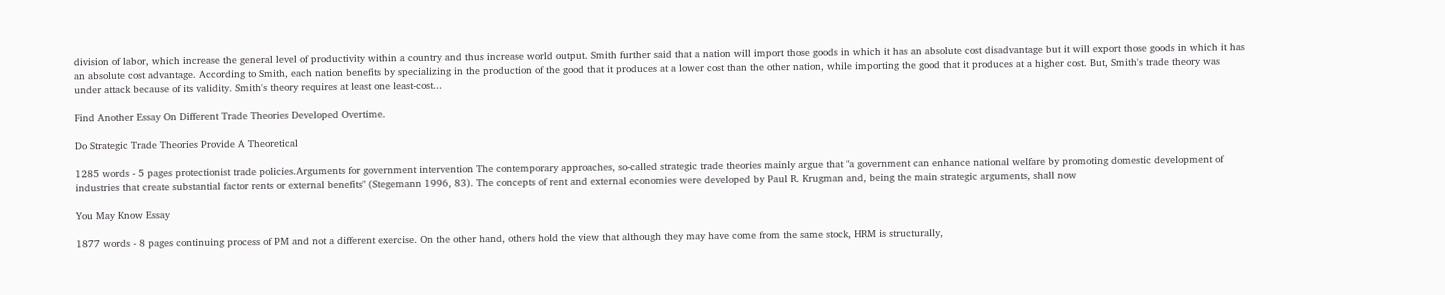division of labor, which increase the general level of productivity within a country and thus increase world output. Smith further said that a nation will import those goods in which it has an absolute cost disadvantage but it will export those goods in which it has an absolute cost advantage. According to Smith, each nation benefits by specializing in the production of the good that it produces at a lower cost than the other nation, while importing the good that it produces at a higher cost. But, Smith's trade theory was under attack because of its validity. Smith's theory requires at least one least-cost...

Find Another Essay On Different Trade Theories Developed Overtime.

Do Strategic Trade Theories Provide A Theoretical

1285 words - 5 pages protectionist trade policies.Arguments for government intervention The contemporary approaches, so-called strategic trade theories mainly argue that "a government can enhance national welfare by promoting domestic development of industries that create substantial factor rents or external benefits" (Stegemann 1996, 83). The concepts of rent and external economies were developed by Paul R. Krugman and, being the main strategic arguments, shall now

You May Know Essay

1877 words - 8 pages continuing process of PM and not a different exercise. On the other hand, others hold the view that although they may have come from the same stock, HRM is structurally,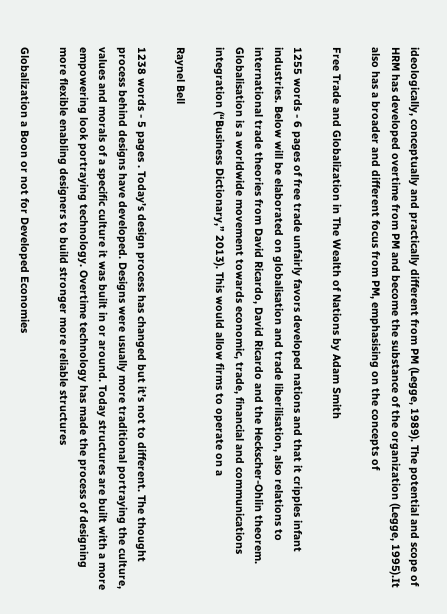ideologically, conceptually and practically different from PM (Legge, 1989). The potential and scope of HRM has developed overtime from PM and become the substance of the organization (Legge, 1995).It also has a broader and different focus from PM, emphasising on the concepts of

Free Trade and Globalization in The Wealth of Nations by Adam Smith

1255 words - 6 pages of free trade unfairly favors developed nations and that it cripples infant industries. Below will be elaborated on globalisation and trade liberilisation, also relations to international trade theories from David Ricardo, David Ricardo and the Heckscher-Ohlin theorem. Globalisation is a worldwide movement towards economic, trade, financial and communications integration (“Business Dictionary,” 2013). This would allow firms to operate on a

Raynel Bell

1238 words - 5 pages . Today’s design process has changed but it’s not to different. The thought process behind designs have developed. Designs were usually more traditional portraying the culture, values and morals of a specific culture it was built in or around. Today structures are built with a more empowering look portraying technology. Overtime technology has made the process of designing more flexible enabling designers to build stronger more reliable structures

Globalization a Boon or not for Developed Economies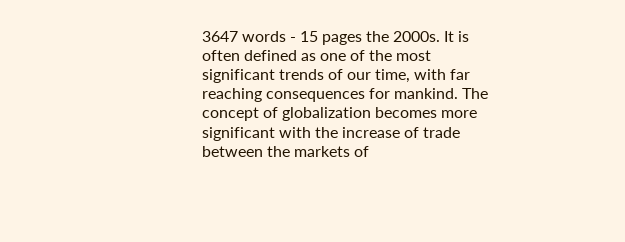3647 words - 15 pages the 2000s. It is often defined as one of the most significant trends of our time, with far reaching consequences for mankind. The concept of globalization becomes more significant with the increase of trade between the markets of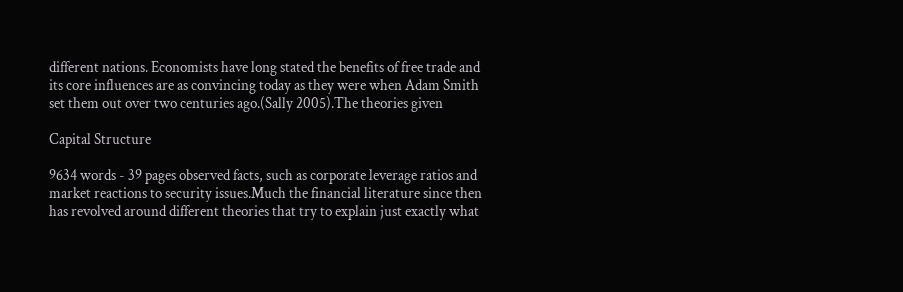different nations. Economists have long stated the benefits of free trade and its core influences are as convincing today as they were when Adam Smith set them out over two centuries ago.(Sally 2005).The theories given

Capital Structure

9634 words - 39 pages observed facts, such as corporate leverage ratios and market reactions to security issues.Much the financial literature since then has revolved around different theories that try to explain just exactly what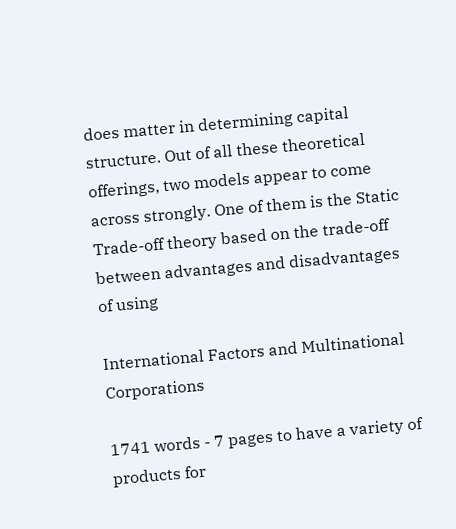does matter in determining capital structure. Out of all these theoretical offerings, two models appear to come across strongly. One of them is the Static Trade-off theory based on the trade-off between advantages and disadvantages of using

International Factors and Multinational Corporations

1741 words - 7 pages to have a variety of products for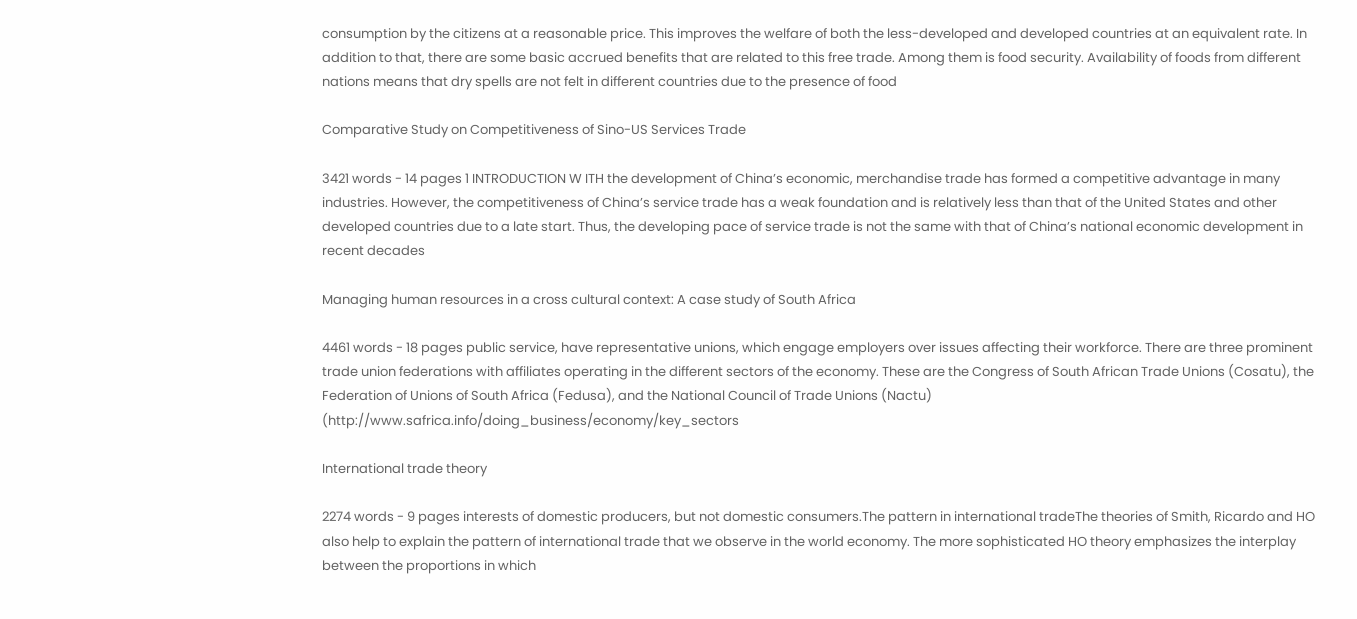consumption by the citizens at a reasonable price. This improves the welfare of both the less-developed and developed countries at an equivalent rate. In addition to that, there are some basic accrued benefits that are related to this free trade. Among them is food security. Availability of foods from different nations means that dry spells are not felt in different countries due to the presence of food

Comparative Study on Competitiveness of Sino-US Services Trade

3421 words - 14 pages 1 INTRODUCTION W ITH the development of China’s economic, merchandise trade has formed a competitive advantage in many industries. However, the competitiveness of China’s service trade has a weak foundation and is relatively less than that of the United States and other developed countries due to a late start. Thus, the developing pace of service trade is not the same with that of China’s national economic development in recent decades

Managing human resources in a cross cultural context: A case study of South Africa

4461 words - 18 pages public service, have representative unions, which engage employers over issues affecting their workforce. There are three prominent trade union federations with affiliates operating in the different sectors of the economy. These are the Congress of South African Trade Unions (Cosatu), the Federation of Unions of South Africa (Fedusa), and the National Council of Trade Unions (Nactu) (http://www.safrica.info/doing_business/economy/key_sectors

International trade theory

2274 words - 9 pages interests of domestic producers, but not domestic consumers.The pattern in international tradeThe theories of Smith, Ricardo and HO also help to explain the pattern of international trade that we observe in the world economy. The more sophisticated HO theory emphasizes the interplay between the proportions in which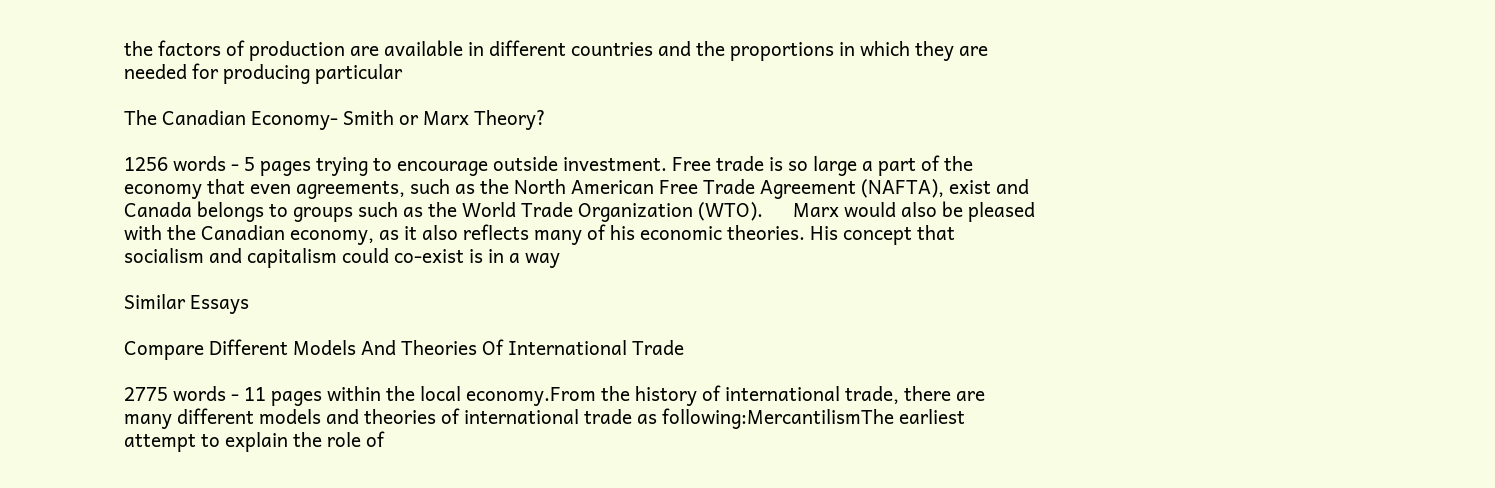the factors of production are available in different countries and the proportions in which they are needed for producing particular

The Canadian Economy- Smith or Marx Theory?

1256 words - 5 pages trying to encourage outside investment. Free trade is so large a part of the economy that even agreements, such as the North American Free Trade Agreement (NAFTA), exist and Canada belongs to groups such as the World Trade Organization (WTO).      Marx would also be pleased with the Canadian economy, as it also reflects many of his economic theories. His concept that socialism and capitalism could co-exist is in a way

Similar Essays

Compare Different Models And Theories Of International Trade

2775 words - 11 pages within the local economy.From the history of international trade, there are many different models and theories of international trade as following:MercantilismThe earliest attempt to explain the role of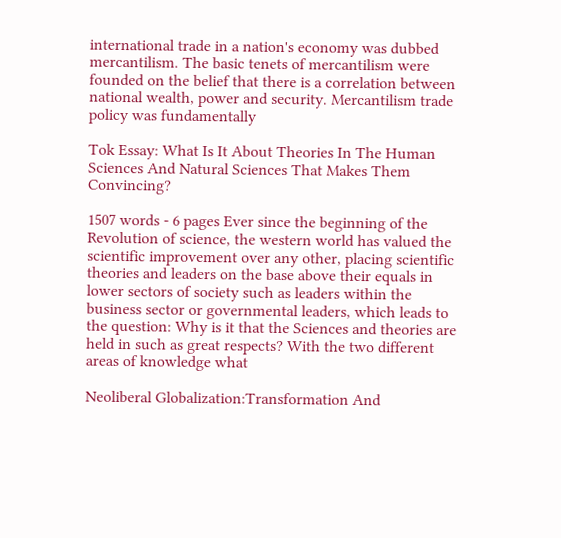international trade in a nation's economy was dubbed mercantilism. The basic tenets of mercantilism were founded on the belief that there is a correlation between national wealth, power and security. Mercantilism trade policy was fundamentally

Tok Essay: What Is It About Theories In The Human Sciences And Natural Sciences That Makes Them Convincing?

1507 words - 6 pages Ever since the beginning of the Revolution of science, the western world has valued the scientific improvement over any other, placing scientific theories and leaders on the base above their equals in lower sectors of society such as leaders within the business sector or governmental leaders, which leads to the question: Why is it that the Sciences and theories are held in such as great respects? With the two different areas of knowledge what

Neoliberal Globalization:Transformation And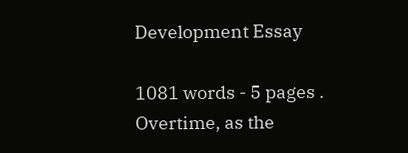Development Essay

1081 words - 5 pages . Overtime, as the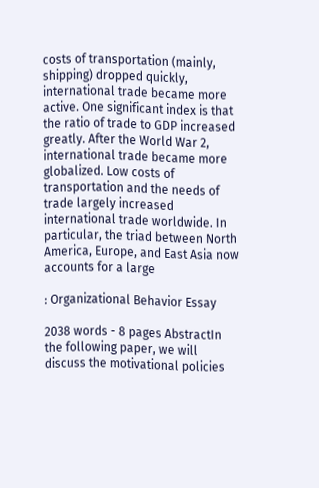costs of transportation (mainly, shipping) dropped quickly, international trade became more active. One significant index is that the ratio of trade to GDP increased greatly. After the World War 2, international trade became more globalized. Low costs of transportation and the needs of trade largely increased international trade worldwide. In particular, the triad between North America, Europe, and East Asia now accounts for a large

: Organizational Behavior Essay

2038 words - 8 pages AbstractIn the following paper, we will discuss the motivational policies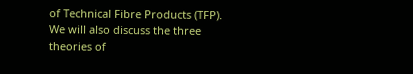of Technical Fibre Products (TFP). We will also discuss the three theories of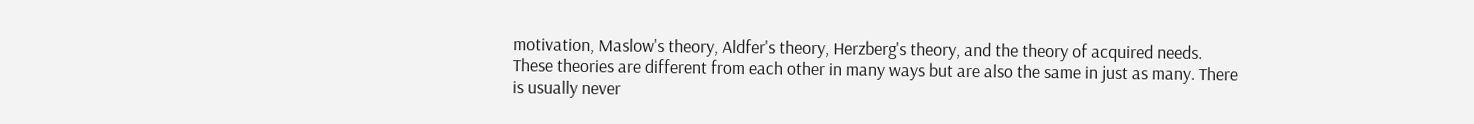motivation, Maslow's theory, Aldfer's theory, Herzberg's theory, and the theory of acquired needs. These theories are different from each other in many ways but are also the same in just as many. There is usually never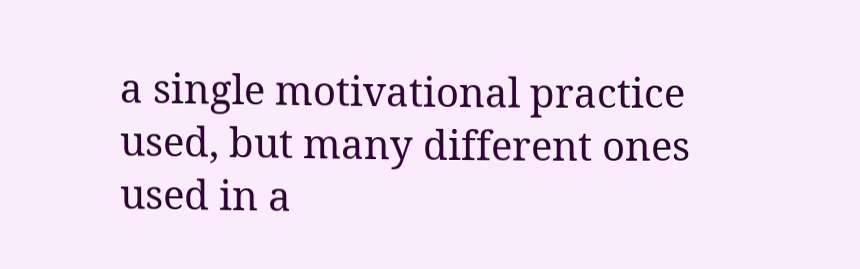a single motivational practice used, but many different ones used in a